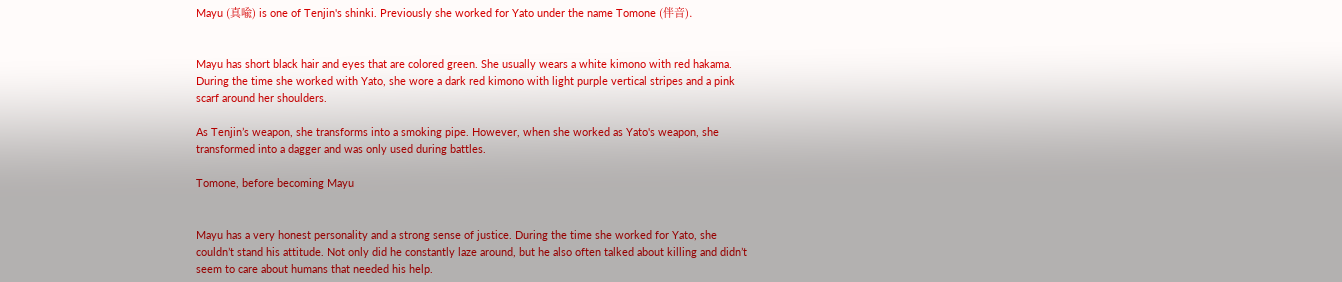Mayu (真喩) is one of Tenjin's shinki. Previously she worked for Yato under the name Tomone (伴音).


Mayu has short black hair and eyes that are colored green. She usually wears a white kimono with red hakama. During the time she worked with Yato, she wore a dark red kimono with light purple vertical stripes and a pink scarf around her shoulders.

As Tenjin’s weapon, she transforms into a smoking pipe. However, when she worked as Yato's weapon, she transformed into a dagger and was only used during battles.

Tomone, before becoming Mayu


Mayu has a very honest personality and a strong sense of justice. During the time she worked for Yato, she couldn’t stand his attitude. Not only did he constantly laze around, but he also often talked about killing and didn’t seem to care about humans that needed his help.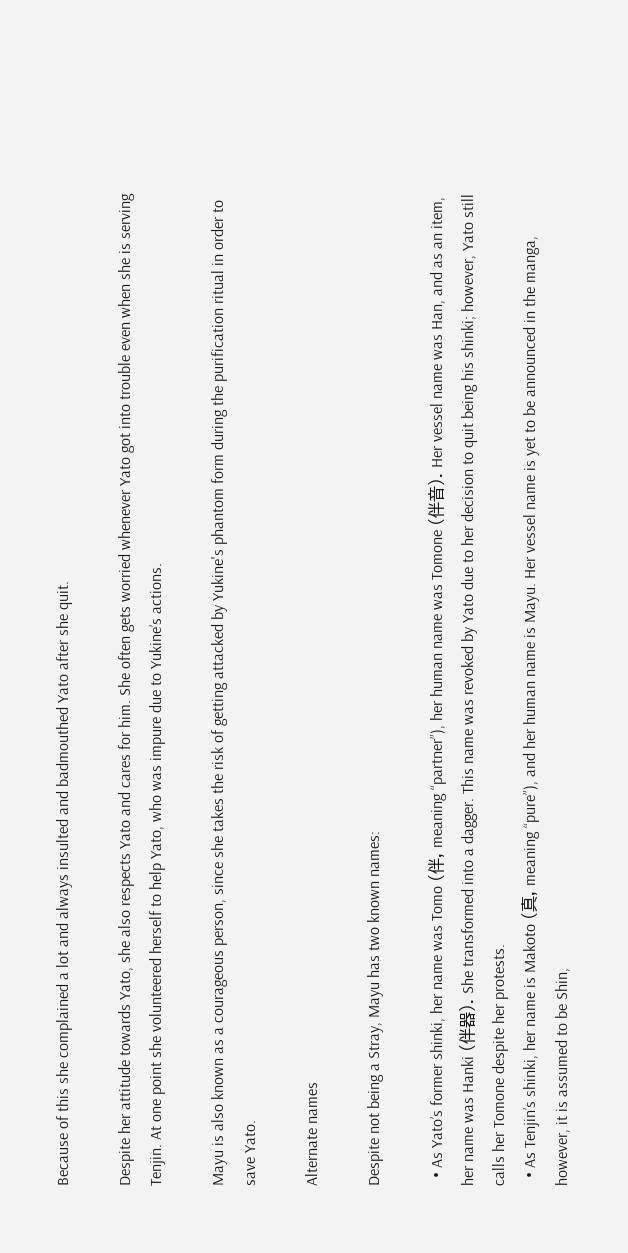Because of this she complained a lot and always insulted and badmouthed Yato after she quit.

Despite her attitude towards Yato, she also respects Yato and cares for him. She often gets worried whenever Yato got into trouble even when she is serving Tenjin. At one point she volunteered herself to help Yato, who was impure due to Yukine’s actions.

Mayu is also known as a courageous person, since she takes the risk of getting attacked by Yukine's phantom form during the purification ritual in order to save Yato.

Alternate names

Despite not being a Stray, Mayu has two known names:

  • As Yato’s former shinki, her name was Tomo (伴, meaning “partner”), her human name was Tomone (伴音). Her vessel name was Han, and as an item, her name was Hanki (伴器). She transformed into a dagger. This name was revoked by Yato due to her decision to quit being his shinki; however, Yato still calls her Tomone despite her protests.
  • As Tenjin’s shinki, her name is Makoto (真, meaning “pure”), and her human name is Mayu. Her vessel name is yet to be announced in the manga, however, it is assumed to be Shin,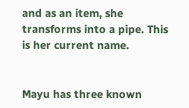and as an item, she transforms into a pipe. This is her current name.


Mayu has three known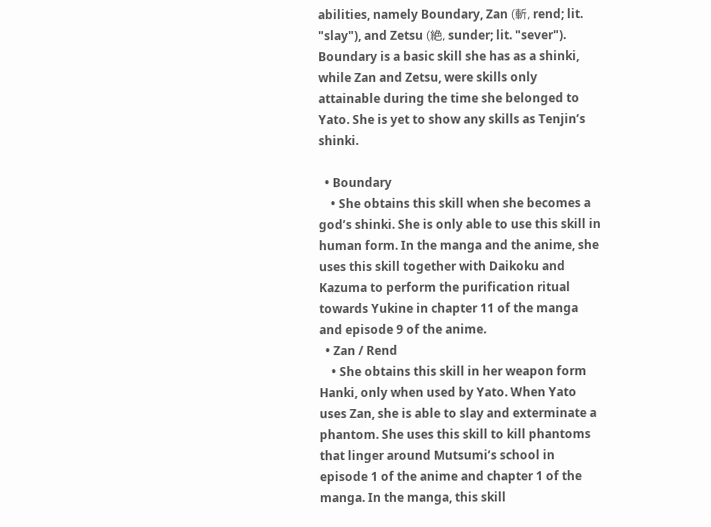abilities, namely Boundary, Zan (斬, rend; lit. "slay"), and Zetsu (絶, sunder; lit. "sever"). Boundary is a basic skill she has as a shinki, while Zan and Zetsu, were skills only attainable during the time she belonged to Yato. She is yet to show any skills as Tenjin’s shinki.

  • Boundary
    • She obtains this skill when she becomes a god’s shinki. She is only able to use this skill in human form. In the manga and the anime, she uses this skill together with Daikoku and Kazuma to perform the purification ritual towards Yukine in chapter 11 of the manga and episode 9 of the anime.
  • Zan / Rend
    • She obtains this skill in her weapon form Hanki, only when used by Yato. When Yato uses Zan, she is able to slay and exterminate a phantom. She uses this skill to kill phantoms that linger around Mutsumi’s school in episode 1 of the anime and chapter 1 of the manga. In the manga, this skill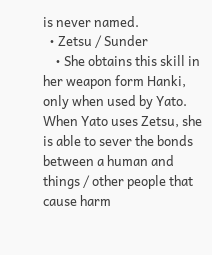is never named.
  • Zetsu / Sunder
    • She obtains this skill in her weapon form Hanki, only when used by Yato. When Yato uses Zetsu, she is able to sever the bonds between a human and things / other people that cause harm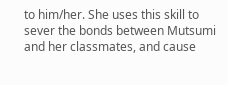to him/her. She uses this skill to sever the bonds between Mutsumi and her classmates, and cause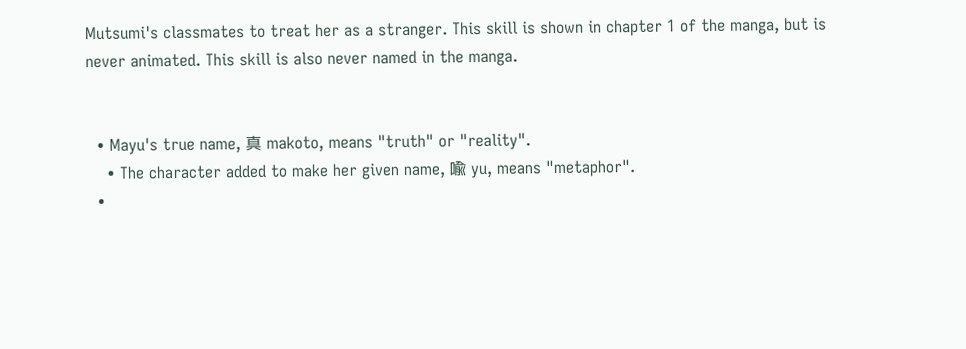Mutsumi's classmates to treat her as a stranger. This skill is shown in chapter 1 of the manga, but is never animated. This skill is also never named in the manga.


  • Mayu's true name, 真 makoto, means "truth" or "reality".
    • The character added to make her given name, 喩 yu, means "metaphor".
  •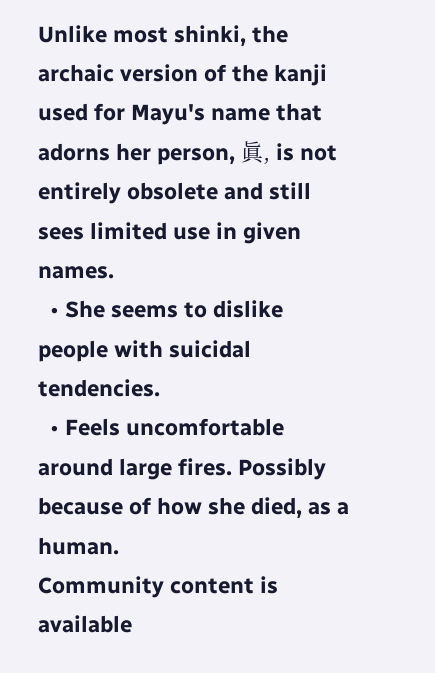Unlike most shinki, the archaic version of the kanji used for Mayu's name that adorns her person, 眞, is not entirely obsolete and still sees limited use in given names.
  • She seems to dislike people with suicidal tendencies.
  • Feels uncomfortable around large fires. Possibly because of how she died, as a human.
Community content is available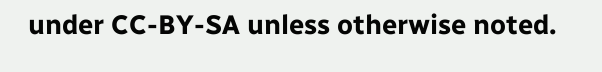under CC-BY-SA unless otherwise noted.